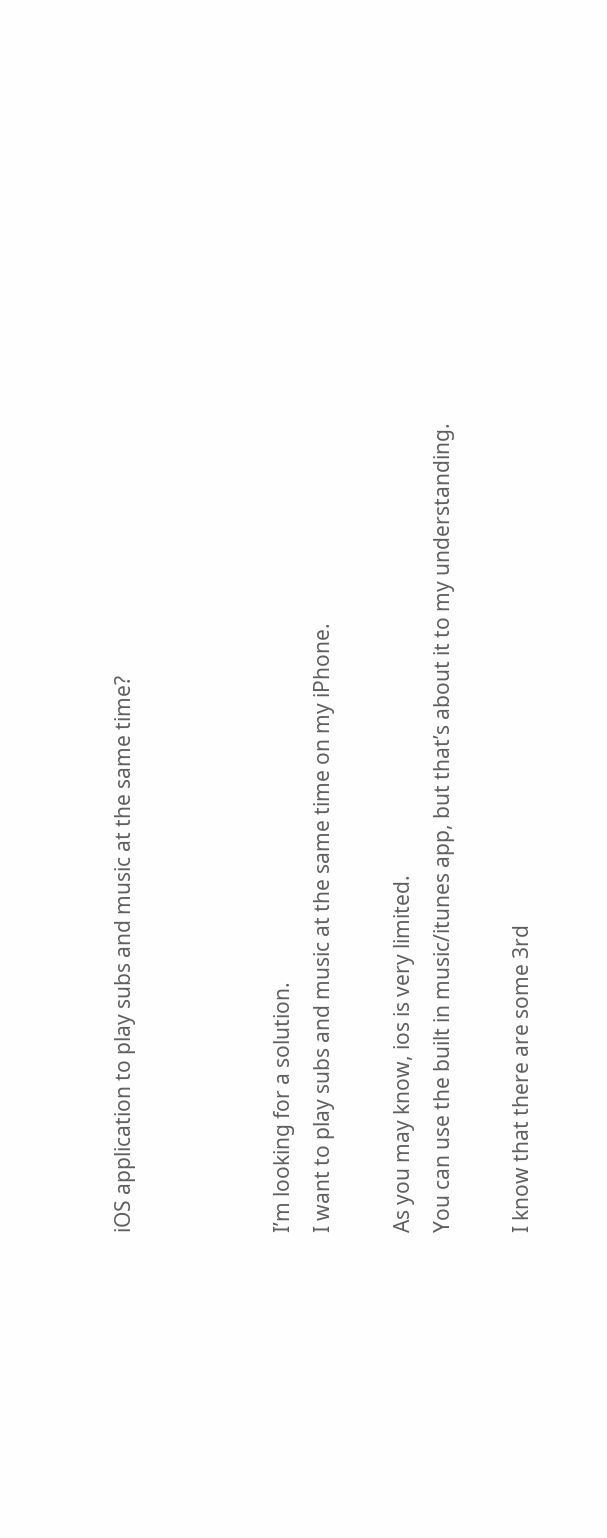iOS application to play subs and music at the same time?



I’m looking for a solution.
I want to play subs and music at the same time on my iPhone.

As you may know, ios is very limited.
You can use the built in music/itunes app, but that’s about it to my understanding.

I know that there are some 3rd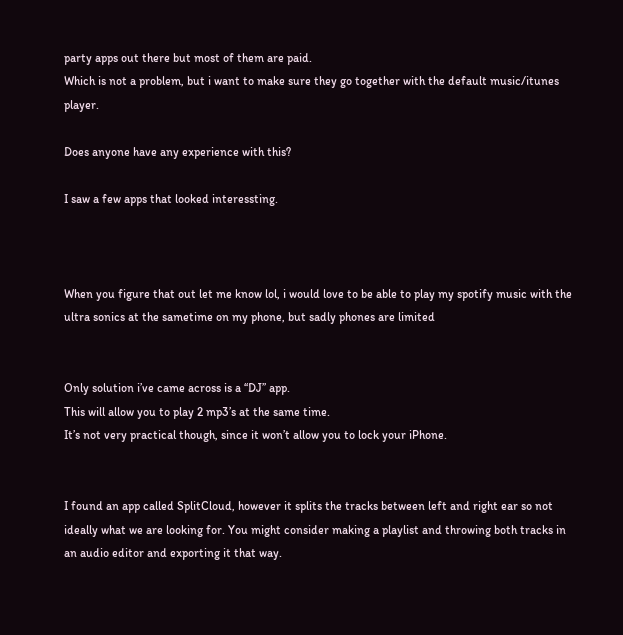party apps out there but most of them are paid.
Which is not a problem, but i want to make sure they go together with the default music/itunes player.

Does anyone have any experience with this?

I saw a few apps that looked interessting.



When you figure that out let me know lol, i would love to be able to play my spotify music with the ultra sonics at the sametime on my phone, but sadly phones are limited


Only solution i’ve came across is a ‘‘DJ’’ app.
This will allow you to play 2 mp3’s at the same time.
It’s not very practical though, since it won’t allow you to lock your iPhone.


I found an app called SplitCloud, however it splits the tracks between left and right ear so not ideally what we are looking for. You might consider making a playlist and throwing both tracks in an audio editor and exporting it that way.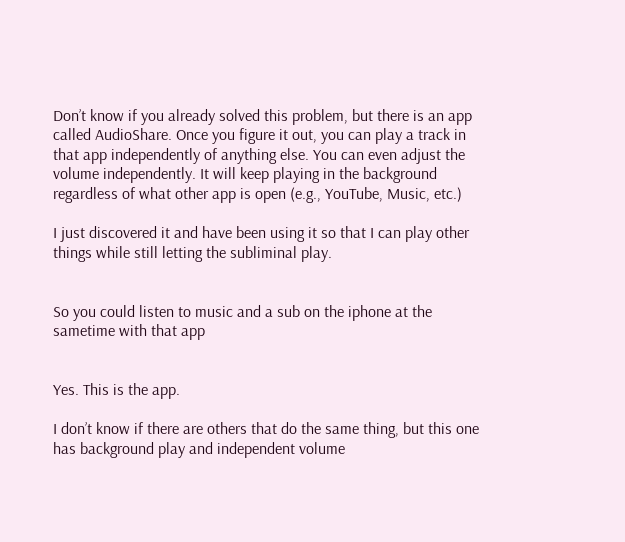Don’t know if you already solved this problem, but there is an app called AudioShare. Once you figure it out, you can play a track in that app independently of anything else. You can even adjust the volume independently. It will keep playing in the background regardless of what other app is open (e.g., YouTube, Music, etc.)

I just discovered it and have been using it so that I can play other things while still letting the subliminal play.


So you could listen to music and a sub on the iphone at the sametime with that app


Yes. This is the app.

I don’t know if there are others that do the same thing, but this one has background play and independent volume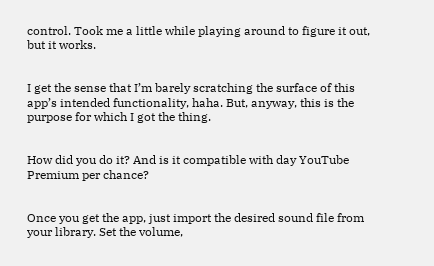control. Took me a little while playing around to figure it out, but it works.


I get the sense that I’m barely scratching the surface of this app’s intended functionality, haha. But, anyway, this is the purpose for which I got the thing.


How did you do it? And is it compatible with day YouTube Premium per chance?


Once you get the app, just import the desired sound file from your library. Set the volume,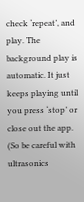check ‘repeat’, and play. The background play is automatic. It just keeps playing until you press ‘stop’ or close out the app. (So be careful with ultrasonics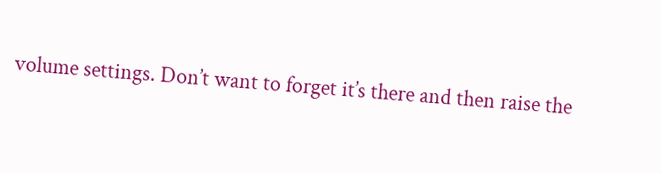volume settings. Don’t want to forget it’s there and then raise the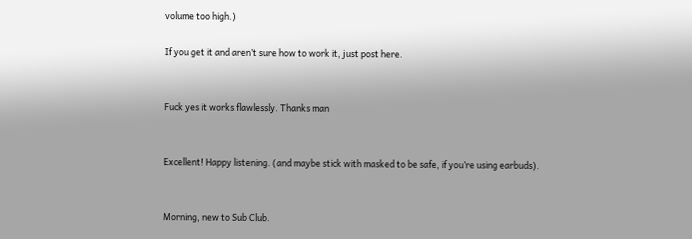volume too high.)

If you get it and aren’t sure how to work it, just post here.


Fuck yes it works flawlessly. Thanks man


Excellent! Happy listening. (and maybe stick with masked to be safe, if you’re using earbuds).


Morning, new to Sub Club.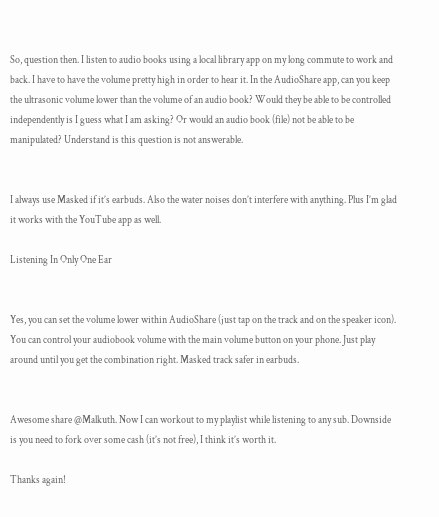So, question then. I listen to audio books using a local library app on my long commute to work and back. I have to have the volume pretty high in order to hear it. In the AudioShare app, can you keep the ultrasonic volume lower than the volume of an audio book? Would they be able to be controlled independently is I guess what I am asking? Or would an audio book (file) not be able to be manipulated? Understand is this question is not answerable.


I always use Masked if it’s earbuds. Also the water noises don’t interfere with anything. Plus I’m glad it works with the YouTube app as well.

Listening In Only One Ear


Yes, you can set the volume lower within AudioShare (just tap on the track and on the speaker icon). You can control your audiobook volume with the main volume button on your phone. Just play around until you get the combination right. Masked track safer in earbuds.


Awesome share @Malkuth. Now I can workout to my playlist while listening to any sub. Downside is you need to fork over some cash (it’s not free), I think it’s worth it.

Thanks again!